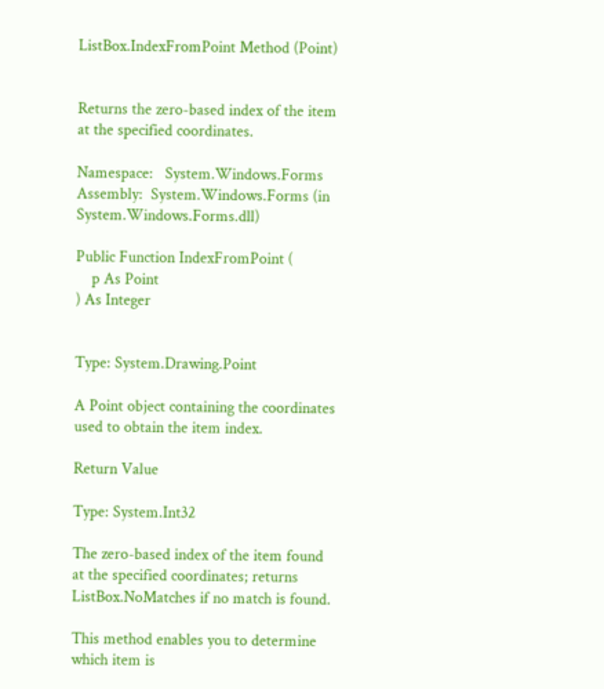ListBox.IndexFromPoint Method (Point)


Returns the zero-based index of the item at the specified coordinates.

Namespace:   System.Windows.Forms
Assembly:  System.Windows.Forms (in System.Windows.Forms.dll)

Public Function IndexFromPoint (
    p As Point
) As Integer


Type: System.Drawing.Point

A Point object containing the coordinates used to obtain the item index.

Return Value

Type: System.Int32

The zero-based index of the item found at the specified coordinates; returns ListBox.NoMatches if no match is found.

This method enables you to determine which item is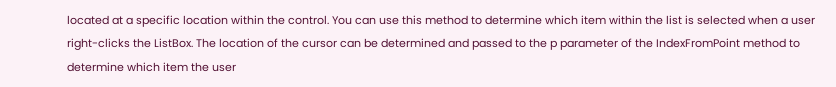located at a specific location within the control. You can use this method to determine which item within the list is selected when a user right-clicks the ListBox. The location of the cursor can be determined and passed to the p parameter of the IndexFromPoint method to determine which item the user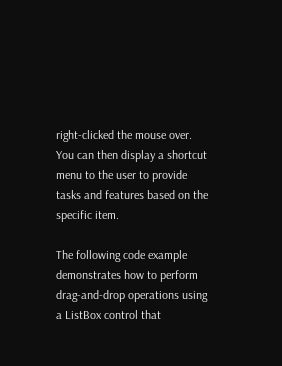right-clicked the mouse over. You can then display a shortcut menu to the user to provide tasks and features based on the specific item.

The following code example demonstrates how to perform drag-and-drop operations using a ListBox control that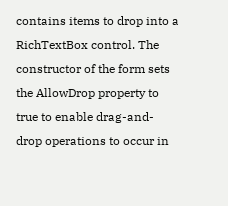contains items to drop into a RichTextBox control. The constructor of the form sets the AllowDrop property to true to enable drag-and-drop operations to occur in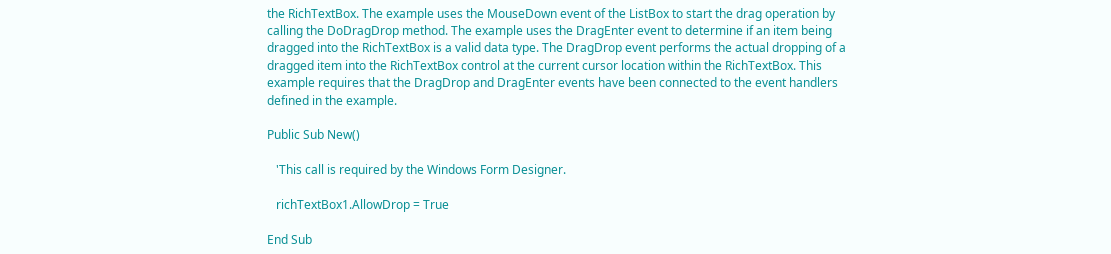the RichTextBox. The example uses the MouseDown event of the ListBox to start the drag operation by calling the DoDragDrop method. The example uses the DragEnter event to determine if an item being dragged into the RichTextBox is a valid data type. The DragDrop event performs the actual dropping of a dragged item into the RichTextBox control at the current cursor location within the RichTextBox. This example requires that the DragDrop and DragEnter events have been connected to the event handlers defined in the example.

Public Sub New()

   'This call is required by the Windows Form Designer.

   richTextBox1.AllowDrop = True

End Sub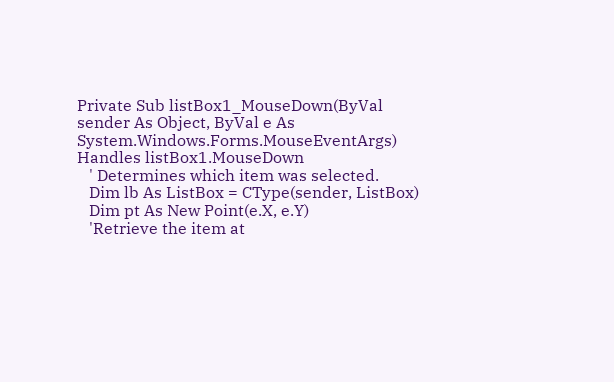Private Sub listBox1_MouseDown(ByVal sender As Object, ByVal e As System.Windows.Forms.MouseEventArgs) Handles listBox1.MouseDown
   ' Determines which item was selected.
   Dim lb As ListBox = CType(sender, ListBox)
   Dim pt As New Point(e.X, e.Y)
   'Retrieve the item at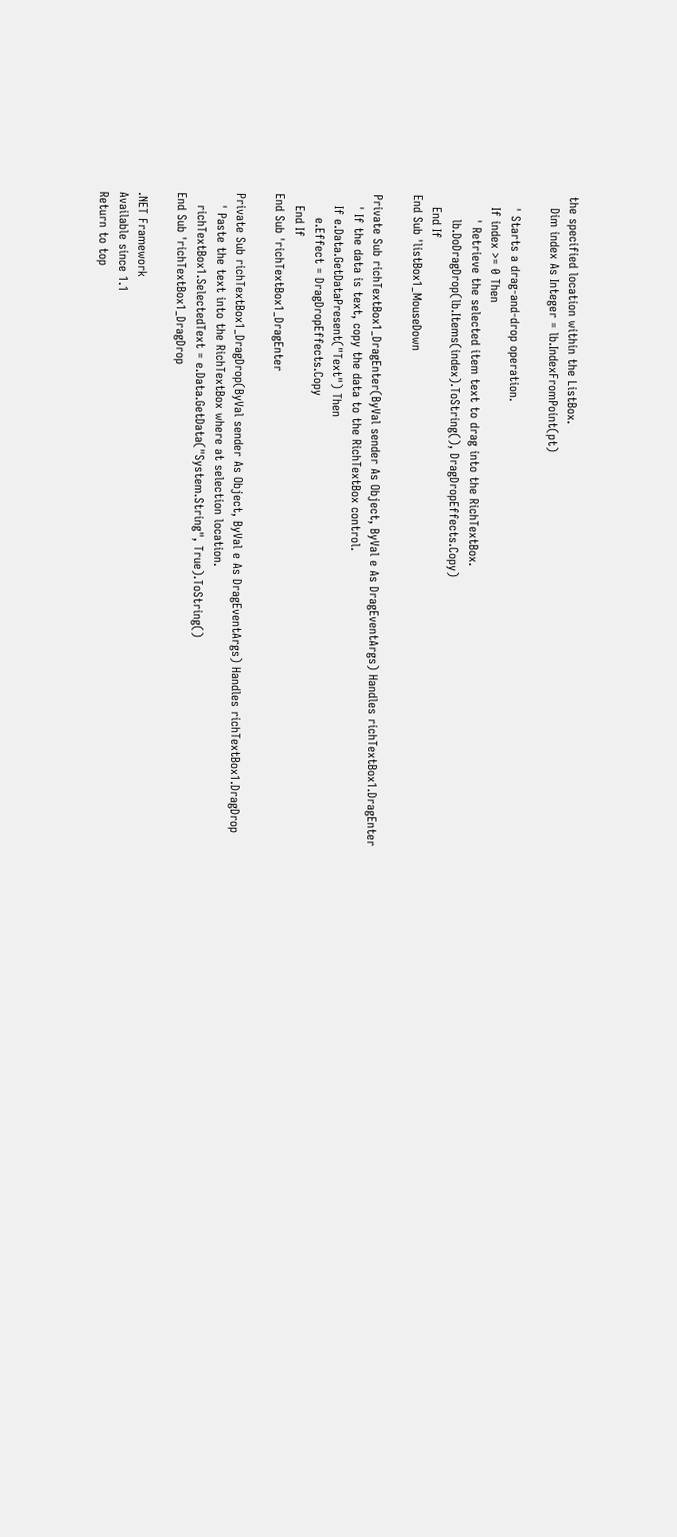the specified location within the ListBox.
   Dim index As Integer = lb.IndexFromPoint(pt)

   ' Starts a drag-and-drop operation.
   If index >= 0 Then
      ' Retrieve the selected item text to drag into the RichTextBox.
      lb.DoDragDrop(lb.Items(index).ToString(), DragDropEffects.Copy)
   End If
End Sub 'listBox1_MouseDown

Private Sub richTextBox1_DragEnter(ByVal sender As Object, ByVal e As DragEventArgs) Handles richTextBox1.DragEnter
   ' If the data is text, copy the data to the RichTextBox control.
   If e.Data.GetDataPresent("Text") Then
      e.Effect = DragDropEffects.Copy
   End If
End Sub 'richTextBox1_DragEnter

Private Sub richTextBox1_DragDrop(ByVal sender As Object, ByVal e As DragEventArgs) Handles richTextBox1.DragDrop
   ' Paste the text into the RichTextBox where at selection location.
   richTextBox1.SelectedText = e.Data.GetData("System.String", True).ToString()
End Sub 'richTextBox1_DragDrop

.NET Framework
Available since 1.1
Return to top